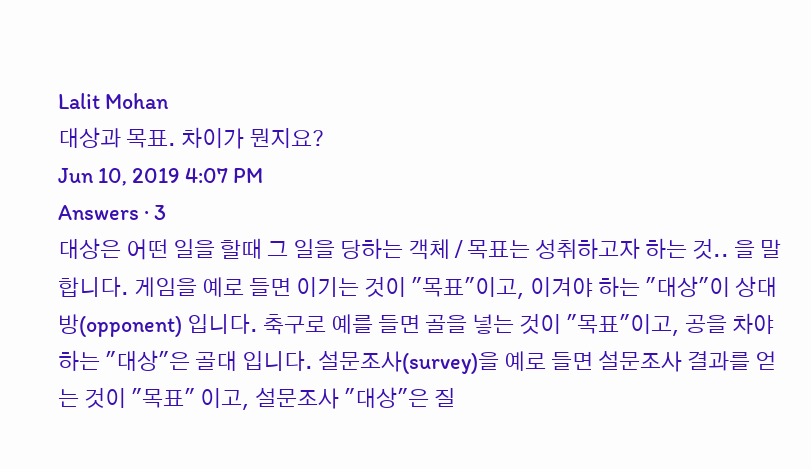Lalit Mohan
대상과 목표. 차이가 뭔지요?
Jun 10, 2019 4:07 PM
Answers · 3
대상은 어떤 일을 할때 그 일을 당하는 객체 / 목표는 성취하고자 하는 것.. 을 말합니다. 게임을 예로 들면 이기는 것이 "목표"이고, 이겨야 하는 "대상"이 상대방(opponent) 입니다. 축구로 예를 들면 골을 넣는 것이 "목표"이고, 공을 차야 하는 "대상"은 골대 입니다. 설문조사(survey)을 예로 들면 설문조사 결과를 얻는 것이 "목표" 이고, 설문조사 "대상"은 질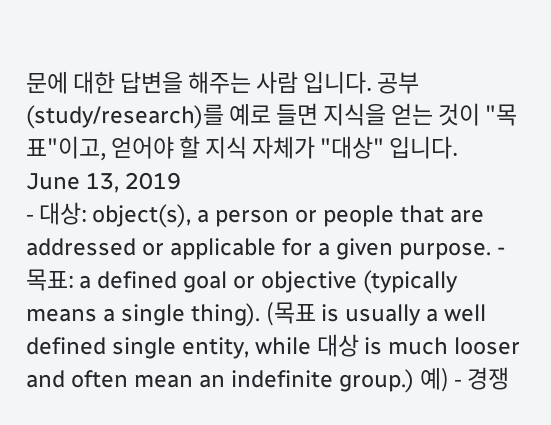문에 대한 답변을 해주는 사람 입니다. 공부(study/research)를 예로 들면 지식을 얻는 것이 "목표"이고, 얻어야 할 지식 자체가 "대상" 입니다.
June 13, 2019
- 대상: object(s), a person or people that are addressed or applicable for a given purpose. - 목표: a defined goal or objective (typically means a single thing). (목표 is usually a well defined single entity, while 대상 is much looser and often mean an indefinite group.) 예) - 경쟁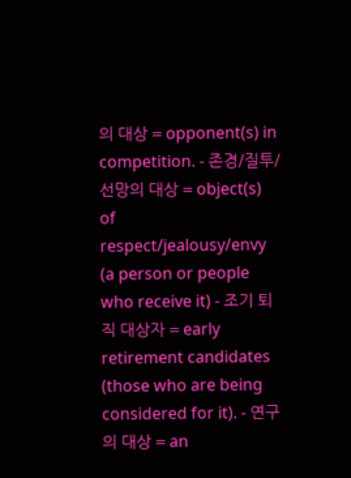의 대상 = opponent(s) in competition. - 존경/질투/선망의 대상 = object(s) of respect/jealousy/envy (a person or people who receive it) - 조기 퇴직 대상자 = early retirement candidates (those who are being considered for it). - 연구의 대상 = an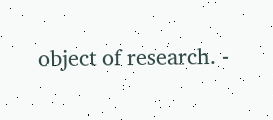object of research. -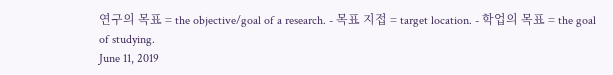연구의 목표 = the objective/goal of a research. - 목표 지접 = target location. - 학업의 목표 = the goal of studying.
June 11, 2019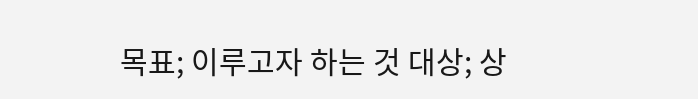목표; 이루고자 하는 것 대상; 상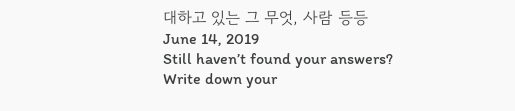대하고 있는 그 무엇, 사람 등등
June 14, 2019
Still haven’t found your answers?
Write down your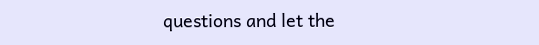questions and let the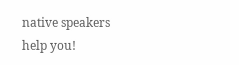native speakers help you!